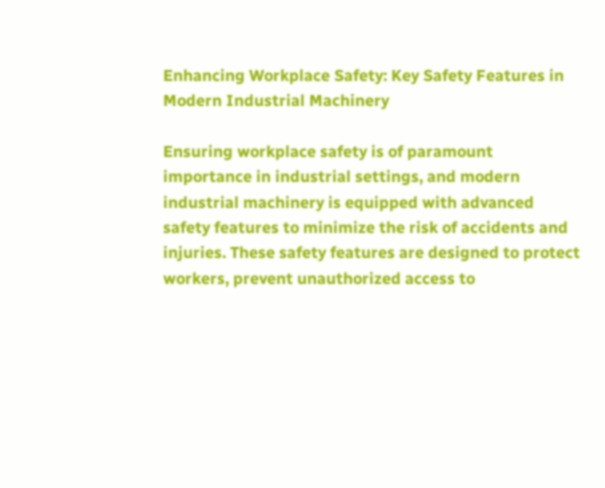Enhancing Workplace Safety: Key Safety Features in Modern Industrial Machinery

Ensuring workplace safety is of paramount importance in industrial settings, and modern industrial machinery is equipped with advanced safety features to minimize the risk of accidents and injuries. These safety features are designed to protect workers, prevent unauthorized access to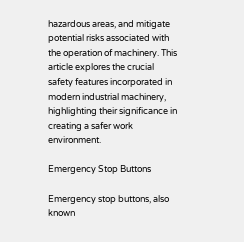hazardous areas, and mitigate potential risks associated with the operation of machinery. This article explores the crucial safety features incorporated in modern industrial machinery, highlighting their significance in creating a safer work environment.

Emergency Stop Buttons

Emergency stop buttons, also known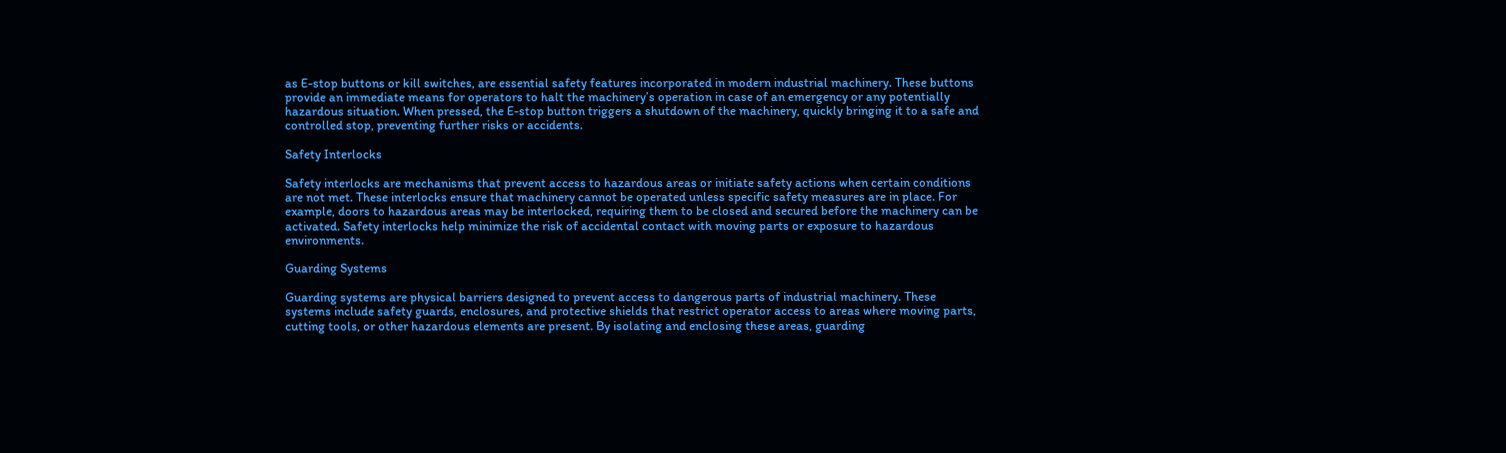as E-stop buttons or kill switches, are essential safety features incorporated in modern industrial machinery. These buttons provide an immediate means for operators to halt the machinery’s operation in case of an emergency or any potentially hazardous situation. When pressed, the E-stop button triggers a shutdown of the machinery, quickly bringing it to a safe and controlled stop, preventing further risks or accidents.

Safety Interlocks

Safety interlocks are mechanisms that prevent access to hazardous areas or initiate safety actions when certain conditions are not met. These interlocks ensure that machinery cannot be operated unless specific safety measures are in place. For example, doors to hazardous areas may be interlocked, requiring them to be closed and secured before the machinery can be activated. Safety interlocks help minimize the risk of accidental contact with moving parts or exposure to hazardous environments.

Guarding Systems

Guarding systems are physical barriers designed to prevent access to dangerous parts of industrial machinery. These systems include safety guards, enclosures, and protective shields that restrict operator access to areas where moving parts, cutting tools, or other hazardous elements are present. By isolating and enclosing these areas, guarding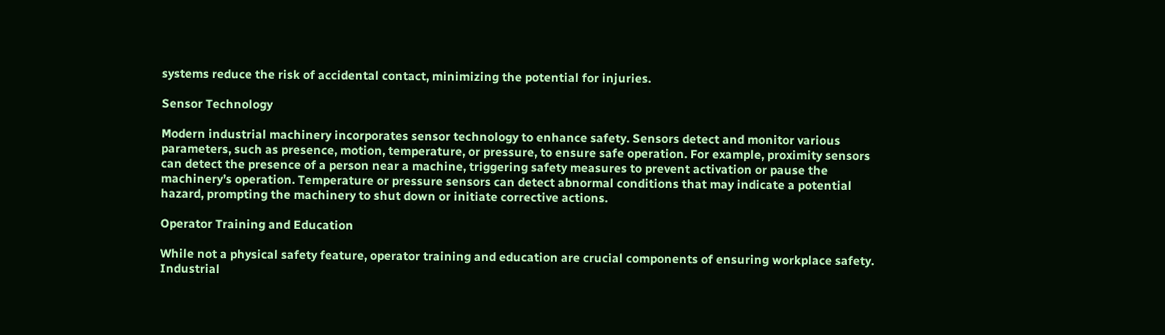systems reduce the risk of accidental contact, minimizing the potential for injuries.

Sensor Technology

Modern industrial machinery incorporates sensor technology to enhance safety. Sensors detect and monitor various parameters, such as presence, motion, temperature, or pressure, to ensure safe operation. For example, proximity sensors can detect the presence of a person near a machine, triggering safety measures to prevent activation or pause the machinery’s operation. Temperature or pressure sensors can detect abnormal conditions that may indicate a potential hazard, prompting the machinery to shut down or initiate corrective actions.

Operator Training and Education

While not a physical safety feature, operator training and education are crucial components of ensuring workplace safety. Industrial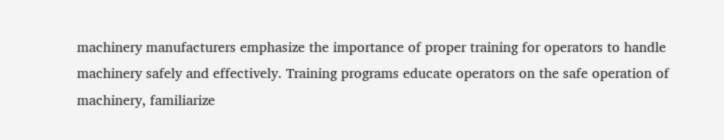machinery manufacturers emphasize the importance of proper training for operators to handle machinery safely and effectively. Training programs educate operators on the safe operation of machinery, familiarize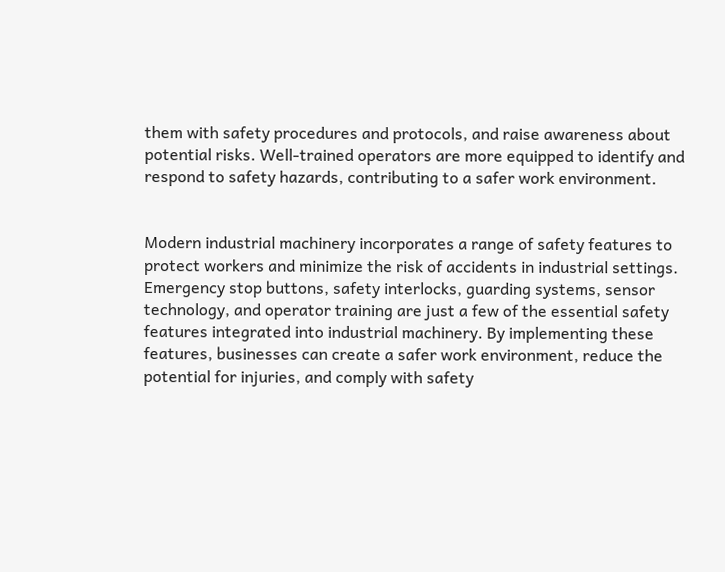them with safety procedures and protocols, and raise awareness about potential risks. Well-trained operators are more equipped to identify and respond to safety hazards, contributing to a safer work environment.


Modern industrial machinery incorporates a range of safety features to protect workers and minimize the risk of accidents in industrial settings. Emergency stop buttons, safety interlocks, guarding systems, sensor technology, and operator training are just a few of the essential safety features integrated into industrial machinery. By implementing these features, businesses can create a safer work environment, reduce the potential for injuries, and comply with safety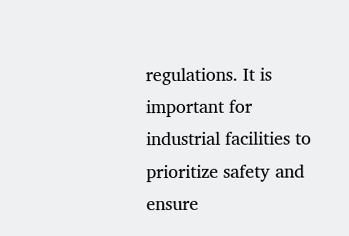regulations. It is important for industrial facilities to prioritize safety and ensure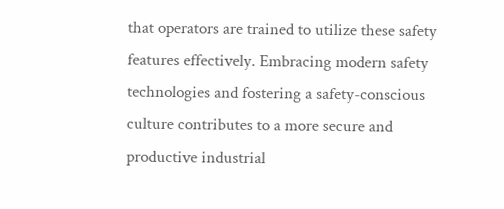that operators are trained to utilize these safety features effectively. Embracing modern safety technologies and fostering a safety-conscious culture contributes to a more secure and productive industrial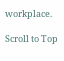workplace.

Scroll to Top